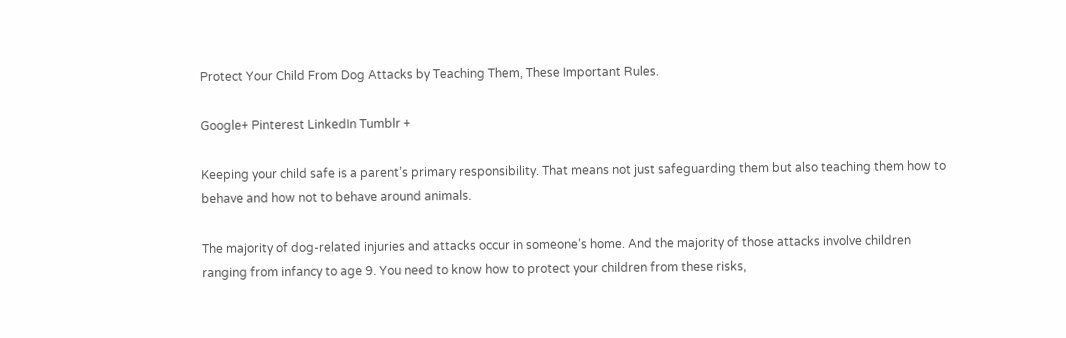Protect Your Child From Dog Attacks by Teaching Them, These Important Rules.

Google+ Pinterest LinkedIn Tumblr +

Keeping your child safe is a parent’s primary responsibility. That means not just safeguarding them but also teaching them how to behave and how not to behave around animals.

The majority of dog-related injuries and attacks occur in someone’s home. And the majority of those attacks involve children ranging from infancy to age 9. You need to know how to protect your children from these risks,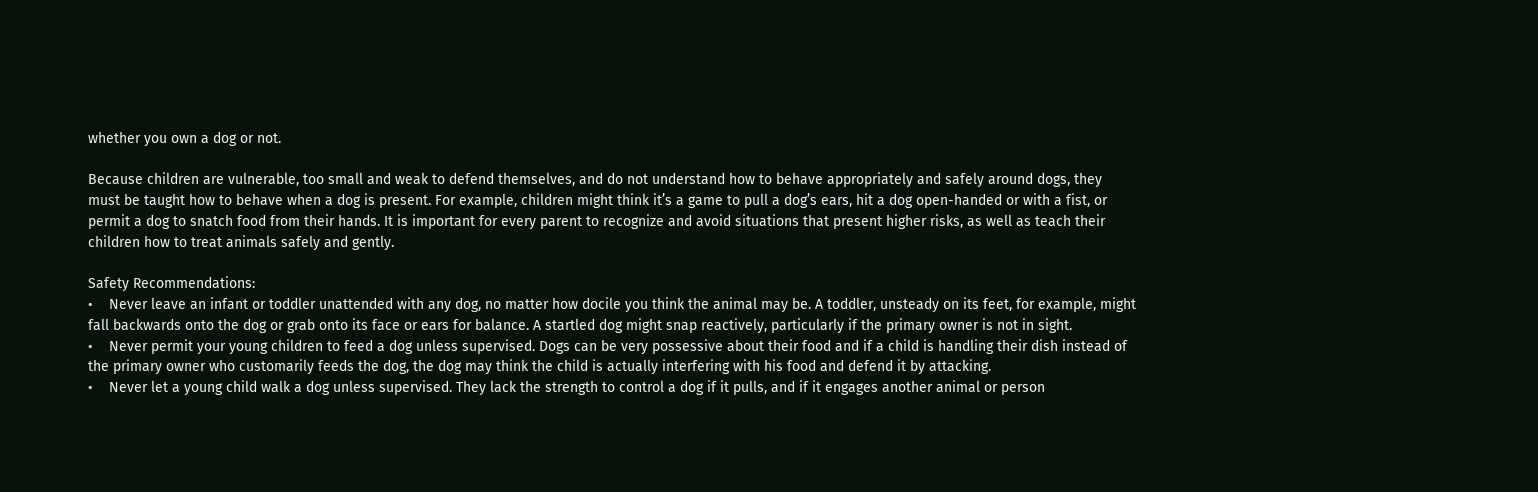whether you own a dog or not.

Because children are vulnerable, too small and weak to defend themselves, and do not understand how to behave appropriately and safely around dogs, they must be taught how to behave when a dog is present. For example, children might think it’s a game to pull a dog’s ears, hit a dog open-handed or with a fist, or permit a dog to snatch food from their hands. It is important for every parent to recognize and avoid situations that present higher risks, as well as teach their children how to treat animals safely and gently.

Safety Recommendations:
•    Never leave an infant or toddler unattended with any dog, no matter how docile you think the animal may be. A toddler, unsteady on its feet, for example, might fall backwards onto the dog or grab onto its face or ears for balance. A startled dog might snap reactively, particularly if the primary owner is not in sight.
•    Never permit your young children to feed a dog unless supervised. Dogs can be very possessive about their food and if a child is handling their dish instead of the primary owner who customarily feeds the dog, the dog may think the child is actually interfering with his food and defend it by attacking.
•    Never let a young child walk a dog unless supervised. They lack the strength to control a dog if it pulls, and if it engages another animal or person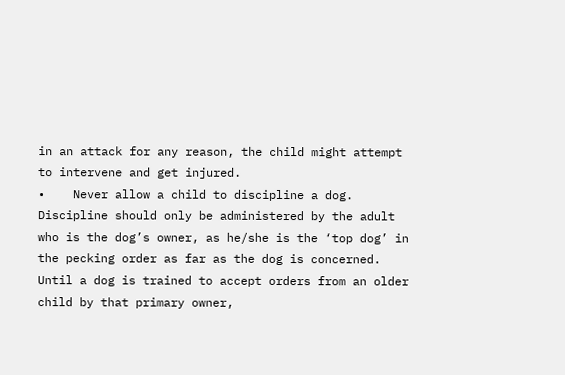in an attack for any reason, the child might attempt to intervene and get injured.
•    Never allow a child to discipline a dog. Discipline should only be administered by the adult who is the dog’s owner, as he/she is the ‘top dog’ in the pecking order as far as the dog is concerned. Until a dog is trained to accept orders from an older child by that primary owner,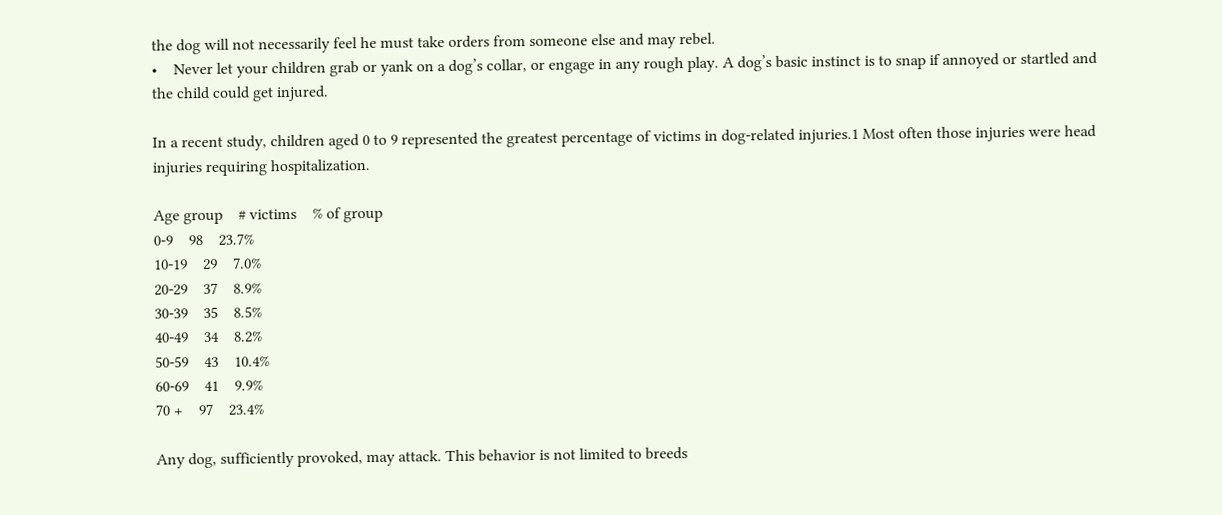the dog will not necessarily feel he must take orders from someone else and may rebel.
•    Never let your children grab or yank on a dog’s collar, or engage in any rough play. A dog’s basic instinct is to snap if annoyed or startled and the child could get injured.

In a recent study, children aged 0 to 9 represented the greatest percentage of victims in dog-related injuries.1 Most often those injuries were head injuries requiring hospitalization.

Age group    # victims    % of group
0-9    98    23.7%
10-19    29    7.0%
20-29    37    8.9%
30-39    35    8.5%
40-49    34    8.2%
50-59    43    10.4%
60-69    41    9.9%
70 +    97    23.4%

Any dog, sufficiently provoked, may attack. This behavior is not limited to breeds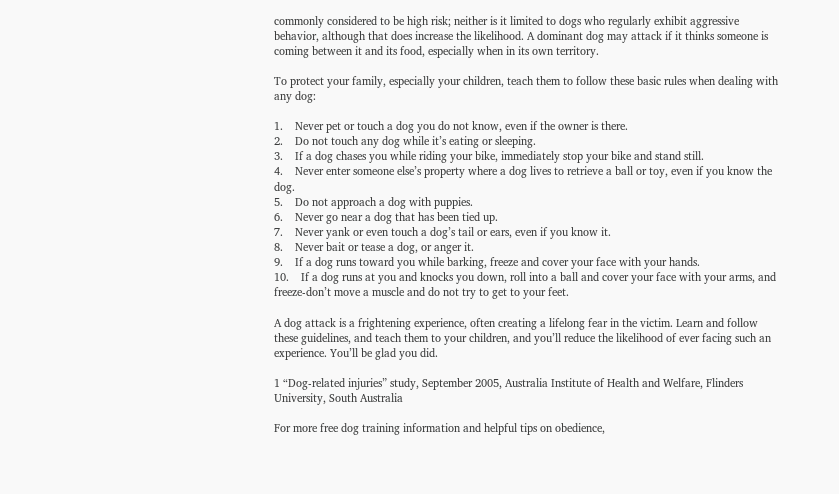commonly considered to be high risk; neither is it limited to dogs who regularly exhibit aggressive behavior, although that does increase the likelihood. A dominant dog may attack if it thinks someone is coming between it and its food, especially when in its own territory.

To protect your family, especially your children, teach them to follow these basic rules when dealing with any dog:

1.    Never pet or touch a dog you do not know, even if the owner is there.
2.    Do not touch any dog while it’s eating or sleeping.
3.    If a dog chases you while riding your bike, immediately stop your bike and stand still.
4.    Never enter someone else’s property where a dog lives to retrieve a ball or toy, even if you know the dog.
5.    Do not approach a dog with puppies.
6.    Never go near a dog that has been tied up.
7.    Never yank or even touch a dog’s tail or ears, even if you know it.
8.    Never bait or tease a dog, or anger it.
9.    If a dog runs toward you while barking, freeze and cover your face with your hands.
10.    If a dog runs at you and knocks you down, roll into a ball and cover your face with your arms, and freeze-don’t move a muscle and do not try to get to your feet.

A dog attack is a frightening experience, often creating a lifelong fear in the victim. Learn and follow these guidelines, and teach them to your children, and you’ll reduce the likelihood of ever facing such an experience. You’ll be glad you did.

1 “Dog-related injuries” study, September 2005, Australia Institute of Health and Welfare, Flinders University, South Australia

For more free dog training information and helpful tips on obedience,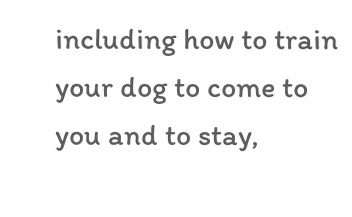including how to train your dog to come to you and to stay,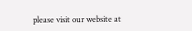please visit our website at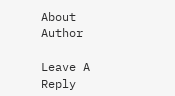About Author

Leave A Reply